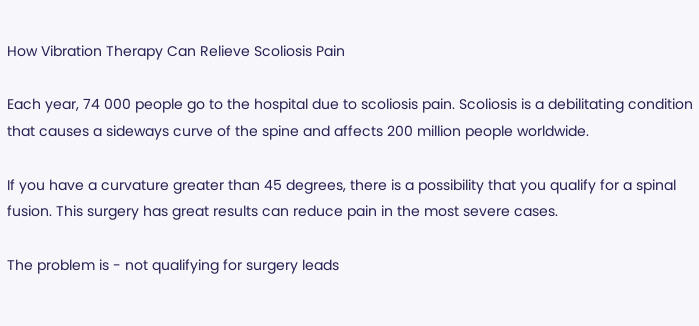How Vibration Therapy Can Relieve Scoliosis Pain

Each year, 74 000 people go to the hospital due to scoliosis pain. Scoliosis is a debilitating condition that causes a sideways curve of the spine and affects 200 million people worldwide.

If you have a curvature greater than 45 degrees, there is a possibility that you qualify for a spinal fusion. This surgery has great results can reduce pain in the most severe cases.

The problem is - not qualifying for surgery leads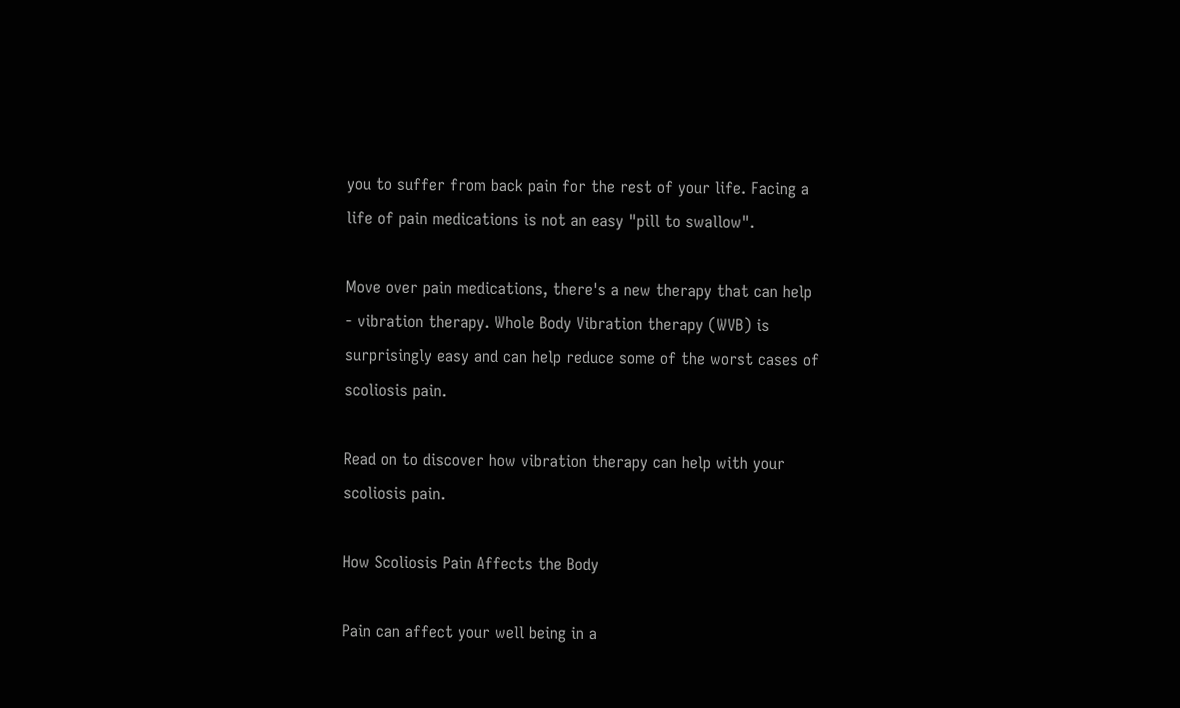you to suffer from back pain for the rest of your life. Facing a life of pain medications is not an easy "pill to swallow".

Move over pain medications, there's a new therapy that can help - vibration therapy. Whole Body Vibration therapy (WVB) is surprisingly easy and can help reduce some of the worst cases of scoliosis pain.

Read on to discover how vibration therapy can help with your scoliosis pain.

How Scoliosis Pain Affects the Body

Pain can affect your well being in a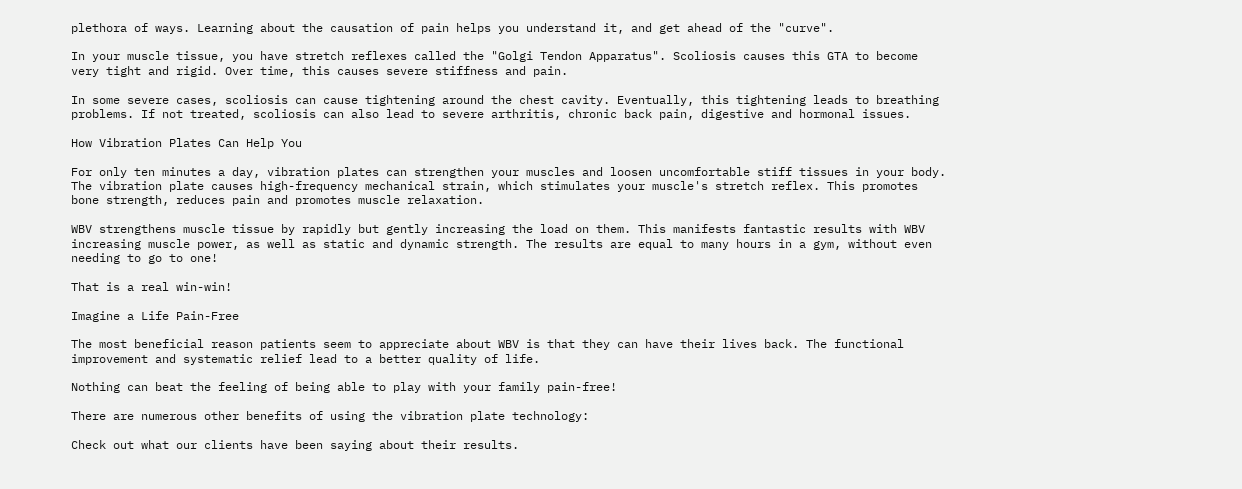plethora of ways. Learning about the causation of pain helps you understand it, and get ahead of the "curve".

In your muscle tissue, you have stretch reflexes called the "Golgi Tendon Apparatus". Scoliosis causes this GTA to become very tight and rigid. Over time, this causes severe stiffness and pain.

In some severe cases, scoliosis can cause tightening around the chest cavity. Eventually, this tightening leads to breathing problems. If not treated, scoliosis can also lead to severe arthritis, chronic back pain, digestive and hormonal issues.

How Vibration Plates Can Help You

For only ten minutes a day, vibration plates can strengthen your muscles and loosen uncomfortable stiff tissues in your body. The vibration plate causes high-frequency mechanical strain, which stimulates your muscle's stretch reflex. This promotes bone strength, reduces pain and promotes muscle relaxation.

WBV strengthens muscle tissue by rapidly but gently increasing the load on them. This manifests fantastic results with WBV increasing muscle power, as well as static and dynamic strength. The results are equal to many hours in a gym, without even needing to go to one!

That is a real win-win!

Imagine a Life Pain-Free

The most beneficial reason patients seem to appreciate about WBV is that they can have their lives back. The functional improvement and systematic relief lead to a better quality of life.

Nothing can beat the feeling of being able to play with your family pain-free!

There are numerous other benefits of using the vibration plate technology:

Check out what our clients have been saying about their results.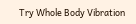Try Whole Body Vibration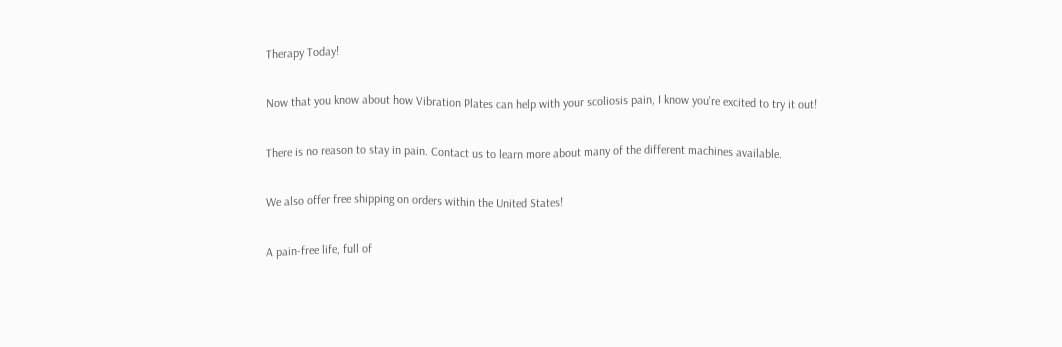Therapy Today!

Now that you know about how Vibration Plates can help with your scoliosis pain, I know you're excited to try it out!

There is no reason to stay in pain. Contact us to learn more about many of the different machines available.

We also offer free shipping on orders within the United States!

A pain-free life, full of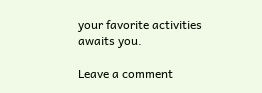your favorite activities awaits you.

Leave a comment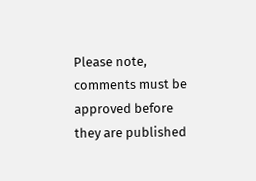Please note, comments must be approved before they are published